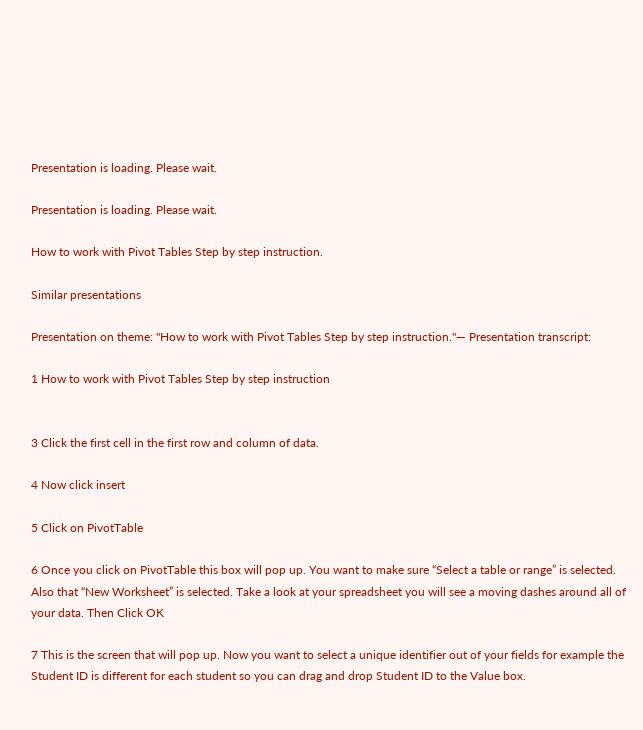Presentation is loading. Please wait.

Presentation is loading. Please wait.

How to work with Pivot Tables Step by step instruction.

Similar presentations

Presentation on theme: "How to work with Pivot Tables Step by step instruction."— Presentation transcript:

1 How to work with Pivot Tables Step by step instruction


3 Click the first cell in the first row and column of data.

4 Now click insert

5 Click on PivotTable

6 Once you click on PivotTable this box will pop up. You want to make sure “Select a table or range” is selected. Also that “New Worksheet” is selected. Take a look at your spreadsheet you will see a moving dashes around all of your data. Then Click OK

7 This is the screen that will pop up. Now you want to select a unique identifier out of your fields for example the Student ID is different for each student so you can drag and drop Student ID to the Value box.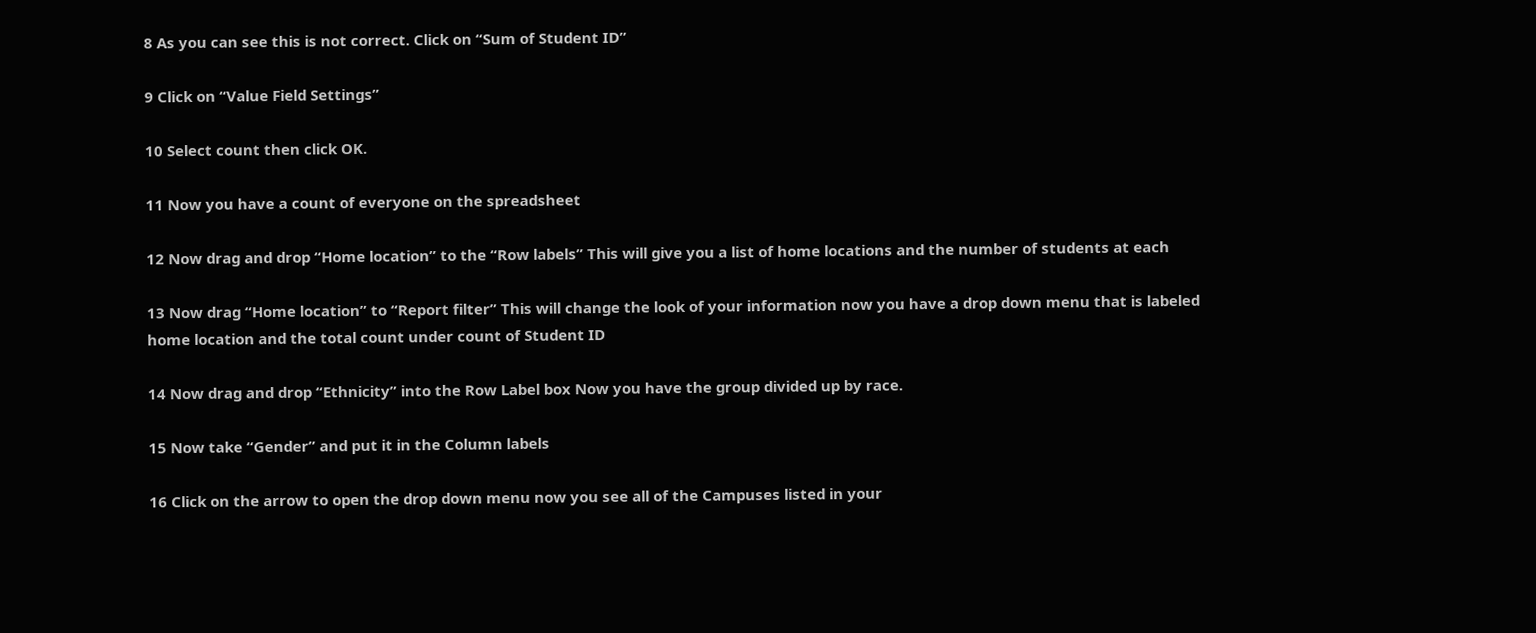8 As you can see this is not correct. Click on “Sum of Student ID”

9 Click on “Value Field Settings”

10 Select count then click OK.

11 Now you have a count of everyone on the spreadsheet

12 Now drag and drop “Home location” to the “Row labels” This will give you a list of home locations and the number of students at each

13 Now drag “Home location” to “Report filter” This will change the look of your information now you have a drop down menu that is labeled home location and the total count under count of Student ID

14 Now drag and drop “Ethnicity” into the Row Label box Now you have the group divided up by race.

15 Now take “Gender” and put it in the Column labels

16 Click on the arrow to open the drop down menu now you see all of the Campuses listed in your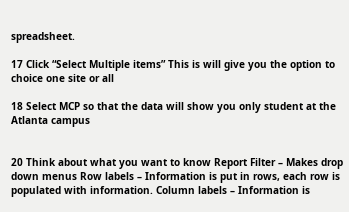spreadsheet.

17 Click “Select Multiple items” This is will give you the option to choice one site or all

18 Select MCP so that the data will show you only student at the Atlanta campus


20 Think about what you want to know Report Filter – Makes drop down menus Row labels – Information is put in rows, each row is populated with information. Column labels – Information is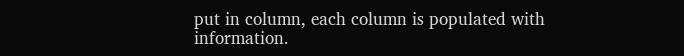put in column, each column is populated with information.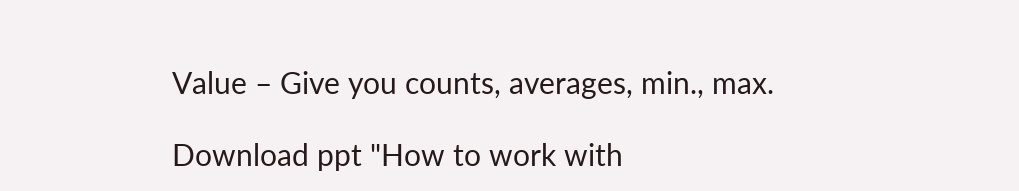Value – Give you counts, averages, min., max.

Download ppt "How to work with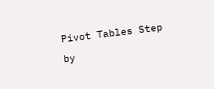Pivot Tables Step by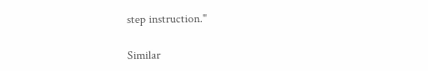step instruction."

Similar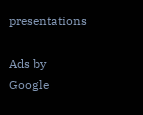presentations

Ads by Google